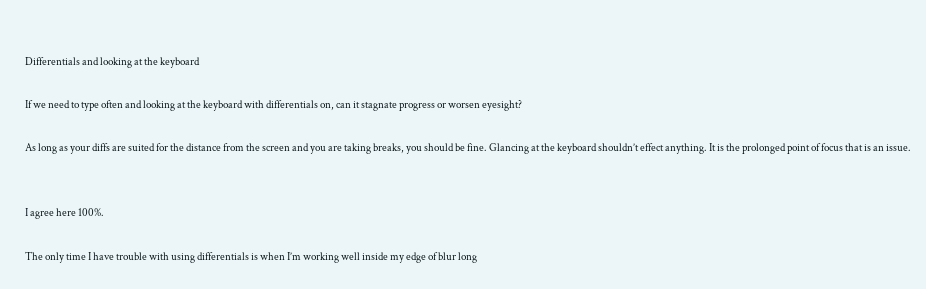Differentials and looking at the keyboard

If we need to type often and looking at the keyboard with differentials on, can it stagnate progress or worsen eyesight?

As long as your diffs are suited for the distance from the screen and you are taking breaks, you should be fine. Glancing at the keyboard shouldn’t effect anything. It is the prolonged point of focus that is an issue.


I agree here 100%.

The only time I have trouble with using differentials is when I’m working well inside my edge of blur long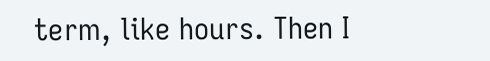term, like hours. Then I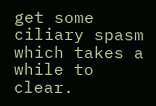get some ciliary spasm which takes a while to clear.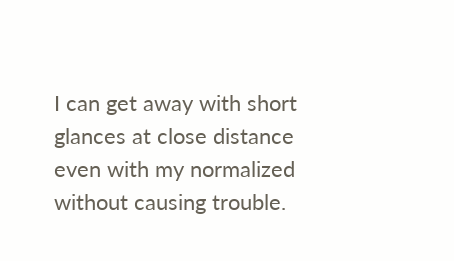I can get away with short glances at close distance even with my normalized without causing trouble.